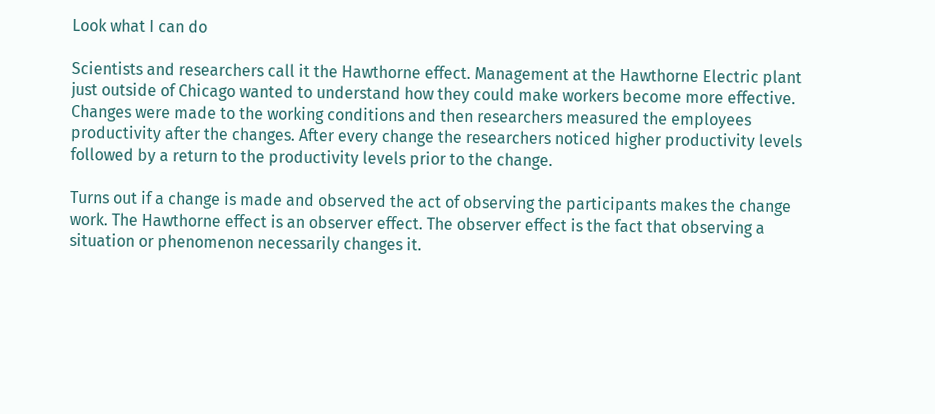Look what I can do

Scientists and researchers call it the Hawthorne effect. Management at the Hawthorne Electric plant just outside of Chicago wanted to understand how they could make workers become more effective. Changes were made to the working conditions and then researchers measured the employees productivity after the changes. After every change the researchers noticed higher productivity levels followed by a return to the productivity levels prior to the change.

Turns out if a change is made and observed the act of observing the participants makes the change work. The Hawthorne effect is an observer effect. The observer effect is the fact that observing a situation or phenomenon necessarily changes it.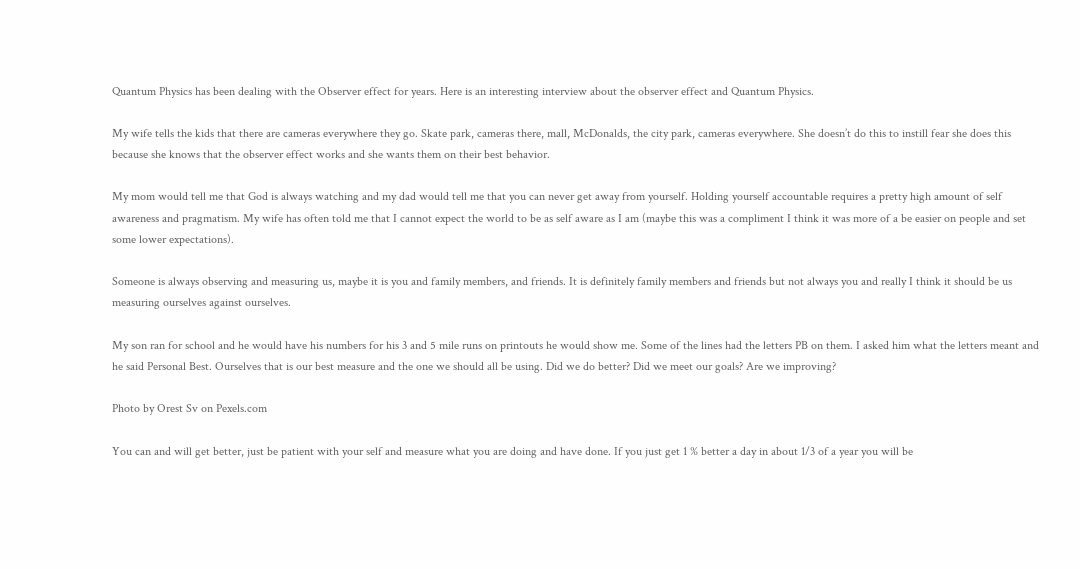Quantum Physics has been dealing with the Observer effect for years. Here is an interesting interview about the observer effect and Quantum Physics.

My wife tells the kids that there are cameras everywhere they go. Skate park, cameras there, mall, McDonalds, the city park, cameras everywhere. She doesn’t do this to instill fear she does this because she knows that the observer effect works and she wants them on their best behavior.

My mom would tell me that God is always watching and my dad would tell me that you can never get away from yourself. Holding yourself accountable requires a pretty high amount of self awareness and pragmatism. My wife has often told me that I cannot expect the world to be as self aware as I am (maybe this was a compliment I think it was more of a be easier on people and set some lower expectations).

Someone is always observing and measuring us, maybe it is you and family members, and friends. It is definitely family members and friends but not always you and really I think it should be us measuring ourselves against ourselves.

My son ran for school and he would have his numbers for his 3 and 5 mile runs on printouts he would show me. Some of the lines had the letters PB on them. I asked him what the letters meant and he said Personal Best. Ourselves that is our best measure and the one we should all be using. Did we do better? Did we meet our goals? Are we improving?

Photo by Orest Sv on Pexels.com

You can and will get better, just be patient with your self and measure what you are doing and have done. If you just get 1 % better a day in about 1/3 of a year you will be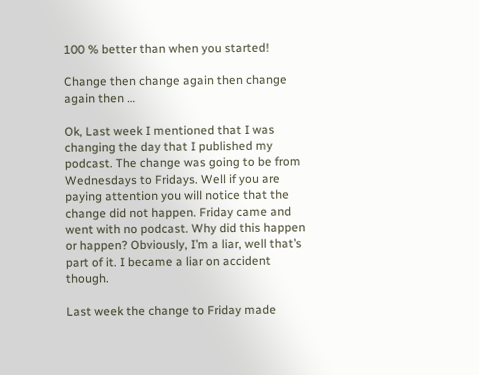100 % better than when you started!

Change then change again then change again then …

Ok, Last week I mentioned that I was changing the day that I published my podcast. The change was going to be from Wednesdays to Fridays. Well if you are paying attention you will notice that the change did not happen. Friday came and went with no podcast. Why did this happen or happen? Obviously, I’m a liar, well that’s part of it. I became a liar on accident though.

Last week the change to Friday made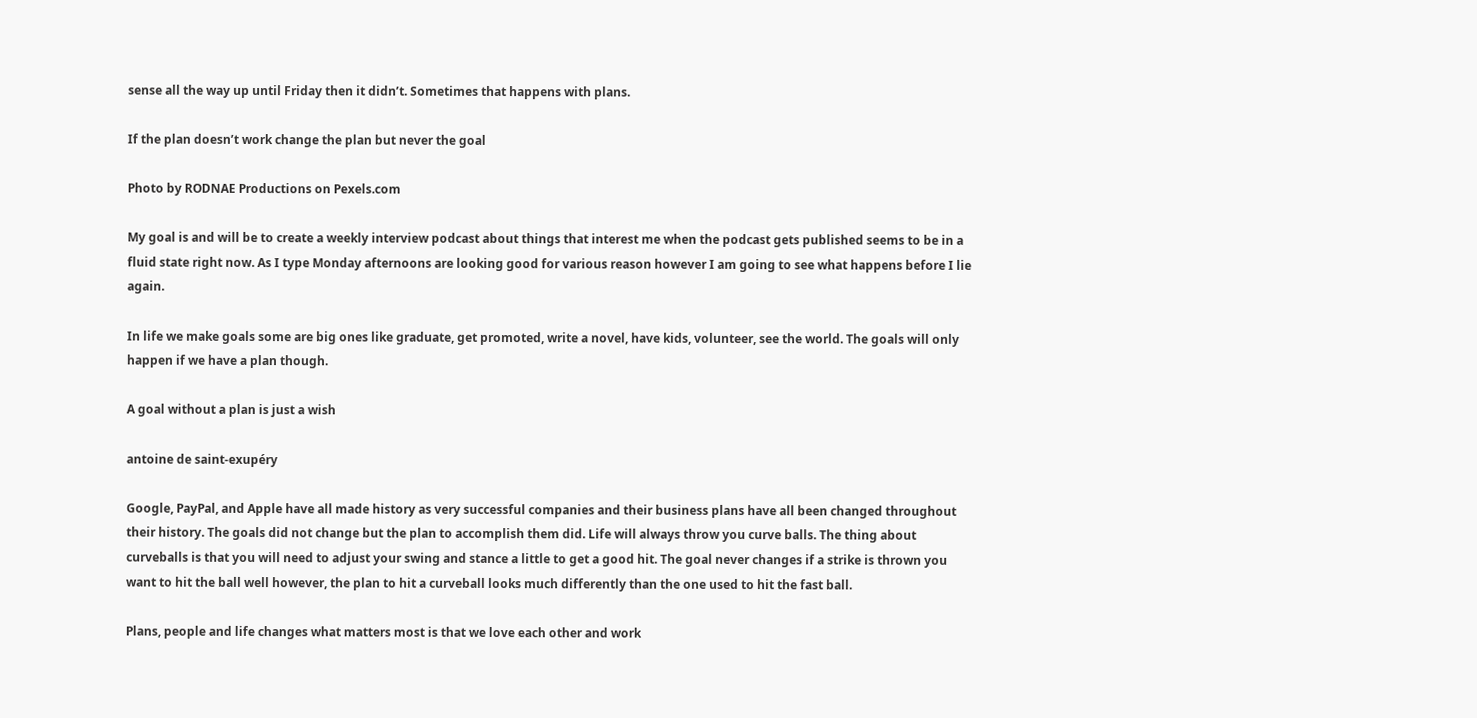sense all the way up until Friday then it didn’t. Sometimes that happens with plans.

If the plan doesn’t work change the plan but never the goal

Photo by RODNAE Productions on Pexels.com

My goal is and will be to create a weekly interview podcast about things that interest me when the podcast gets published seems to be in a fluid state right now. As I type Monday afternoons are looking good for various reason however I am going to see what happens before I lie again.

In life we make goals some are big ones like graduate, get promoted, write a novel, have kids, volunteer, see the world. The goals will only happen if we have a plan though.

A goal without a plan is just a wish

antoine de saint-exupéry

Google, PayPal, and Apple have all made history as very successful companies and their business plans have all been changed throughout their history. The goals did not change but the plan to accomplish them did. Life will always throw you curve balls. The thing about curveballs is that you will need to adjust your swing and stance a little to get a good hit. The goal never changes if a strike is thrown you want to hit the ball well however, the plan to hit a curveball looks much differently than the one used to hit the fast ball.

Plans, people and life changes what matters most is that we love each other and work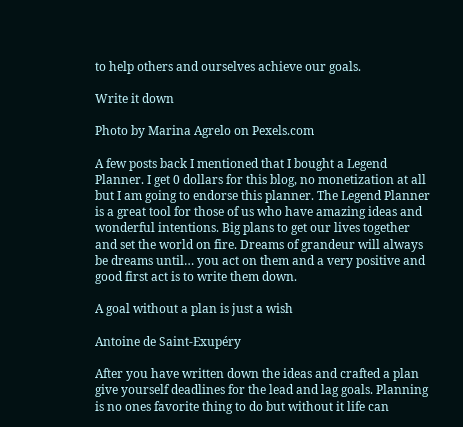to help others and ourselves achieve our goals.

Write it down

Photo by Marina Agrelo on Pexels.com

A few posts back I mentioned that I bought a Legend Planner. I get 0 dollars for this blog, no monetization at all but I am going to endorse this planner. The Legend Planner is a great tool for those of us who have amazing ideas and wonderful intentions. Big plans to get our lives together and set the world on fire. Dreams of grandeur will always be dreams until… you act on them and a very positive and good first act is to write them down.

A goal without a plan is just a wish

Antoine de Saint-Exupéry

After you have written down the ideas and crafted a plan give yourself deadlines for the lead and lag goals. Planning is no ones favorite thing to do but without it life can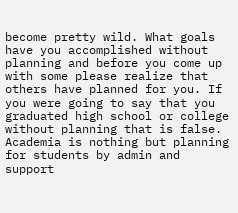become pretty wild. What goals have you accomplished without planning and before you come up with some please realize that others have planned for you. If you were going to say that you graduated high school or college without planning that is false. Academia is nothing but planning for students by admin and support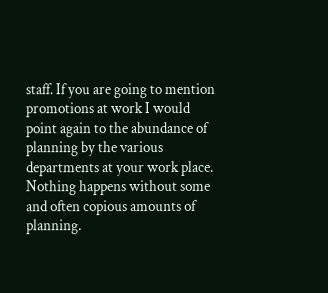staff. If you are going to mention promotions at work I would point again to the abundance of planning by the various departments at your work place. Nothing happens without some and often copious amounts of planning.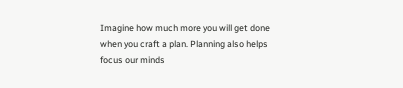Imagine how much more you will get done when you craft a plan. Planning also helps focus our minds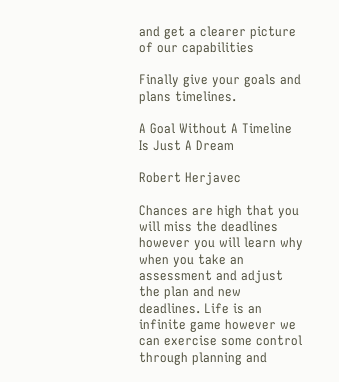and get a clearer picture of our capabilities

Finally give your goals and plans timelines.

A Goal Without A Timeline Is Just A Dream

Robert Herjavec

Chances are high that you will miss the deadlines however you will learn why when you take an assessment and adjust the plan and new deadlines. Life is an infinite game however we can exercise some control through planning and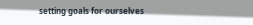setting goals for ourselves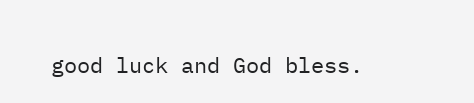good luck and God bless.